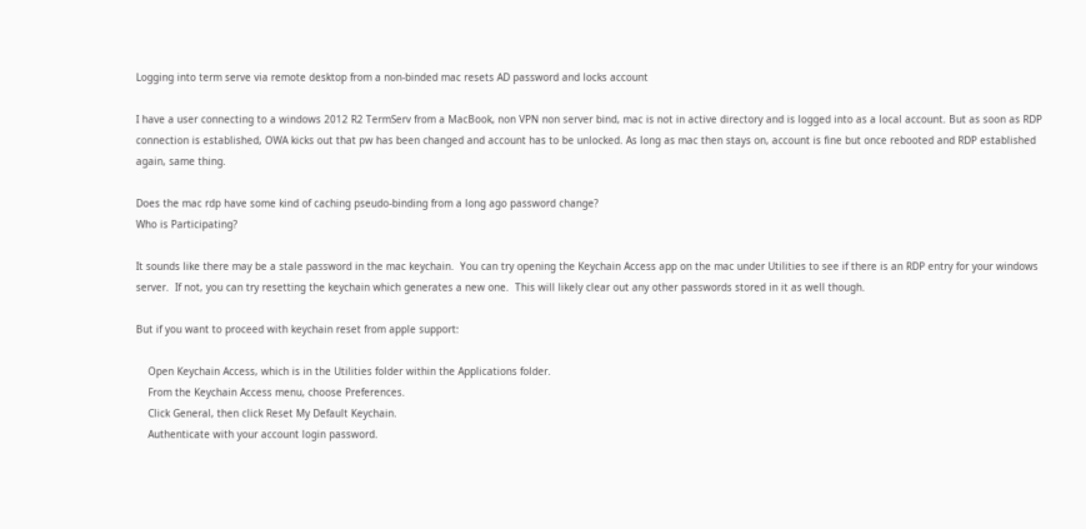Logging into term serve via remote desktop from a non-binded mac resets AD password and locks account

I have a user connecting to a windows 2012 R2 TermServ from a MacBook, non VPN non server bind, mac is not in active directory and is logged into as a local account. But as soon as RDP connection is established, OWA kicks out that pw has been changed and account has to be unlocked. As long as mac then stays on, account is fine but once rebooted and RDP established again, same thing.

Does the mac rdp have some kind of caching pseudo-binding from a long ago password change?
Who is Participating?

It sounds like there may be a stale password in the mac keychain.  You can try opening the Keychain Access app on the mac under Utilities to see if there is an RDP entry for your windows server.  If not, you can try resetting the keychain which generates a new one.  This will likely clear out any other passwords stored in it as well though.

But if you want to proceed with keychain reset from apple support:

    Open Keychain Access, which is in the Utilities folder within the Applications folder.
    From the Keychain Access menu, choose Preferences.
    Click General, then click Reset My Default Keychain.
    Authenticate with your account login password.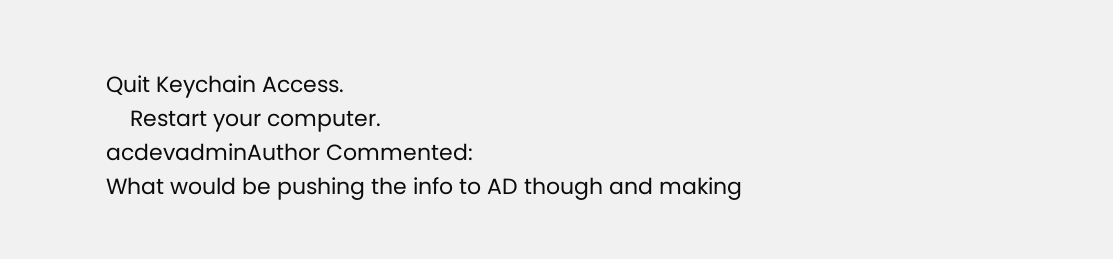Quit Keychain Access.
    Restart your computer.
acdevadminAuthor Commented:
What would be pushing the info to AD though and making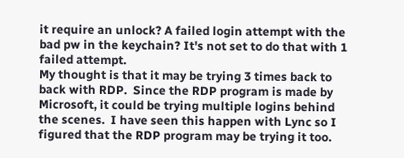it require an unlock? A failed login attempt with the bad pw in the keychain? It's not set to do that with 1 failed attempt.
My thought is that it may be trying 3 times back to back with RDP.  Since the RDP program is made by Microsoft, it could be trying multiple logins behind the scenes.  I have seen this happen with Lync so I figured that the RDP program may be trying it too.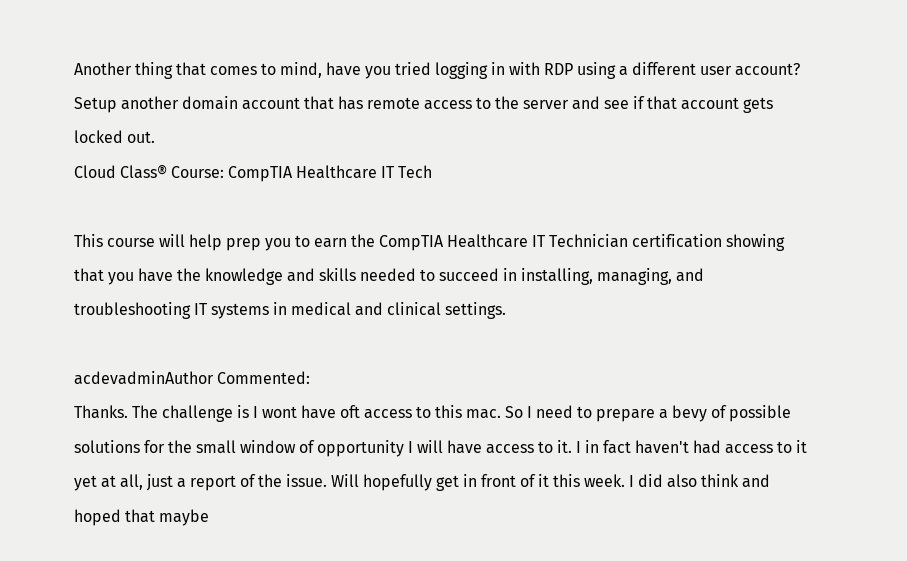Another thing that comes to mind, have you tried logging in with RDP using a different user account?  Setup another domain account that has remote access to the server and see if that account gets locked out.
Cloud Class® Course: CompTIA Healthcare IT Tech

This course will help prep you to earn the CompTIA Healthcare IT Technician certification showing that you have the knowledge and skills needed to succeed in installing, managing, and troubleshooting IT systems in medical and clinical settings.

acdevadminAuthor Commented:
Thanks. The challenge is I wont have oft access to this mac. So I need to prepare a bevy of possible solutions for the small window of opportunity I will have access to it. I in fact haven't had access to it yet at all, just a report of the issue. Will hopefully get in front of it this week. I did also think and hoped that maybe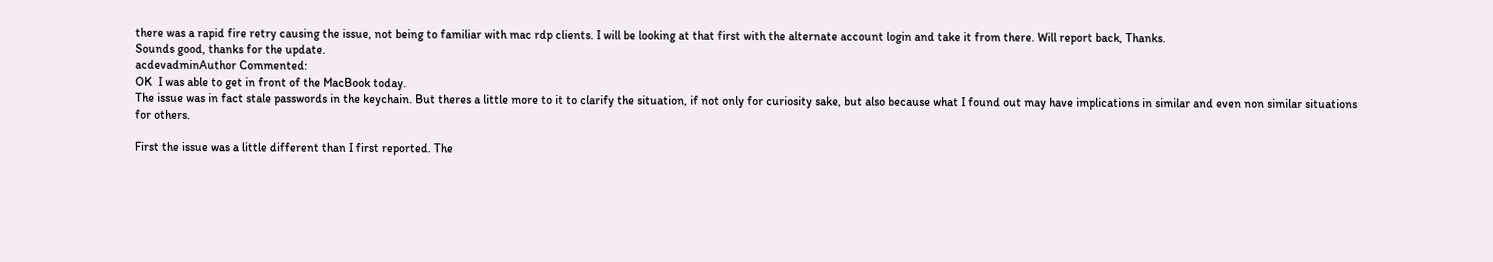there was a rapid fire retry causing the issue, not being to familiar with mac rdp clients. I will be looking at that first with the alternate account login and take it from there. Will report back, Thanks.
Sounds good, thanks for the update.
acdevadminAuthor Commented:
OK  I was able to get in front of the MacBook today.
The issue was in fact stale passwords in the keychain. But theres a little more to it to clarify the situation, if not only for curiosity sake, but also because what I found out may have implications in similar and even non similar situations for others.

First the issue was a little different than I first reported. The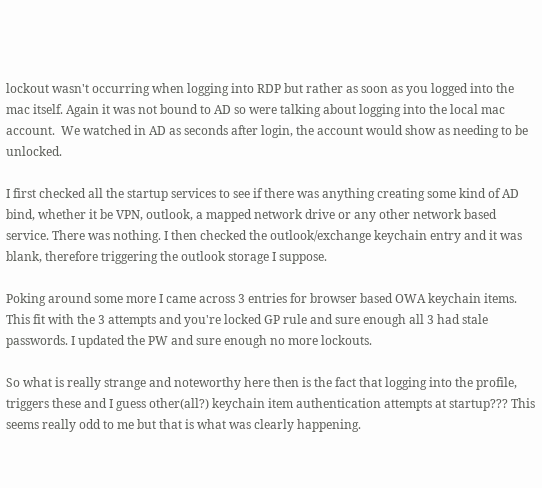lockout wasn't occurring when logging into RDP but rather as soon as you logged into the mac itself. Again it was not bound to AD so were talking about logging into the local mac account.  We watched in AD as seconds after login, the account would show as needing to be unlocked.

I first checked all the startup services to see if there was anything creating some kind of AD bind, whether it be VPN, outlook, a mapped network drive or any other network based service. There was nothing. I then checked the outlook/exchange keychain entry and it was blank, therefore triggering the outlook storage I suppose.

Poking around some more I came across 3 entries for browser based OWA keychain items. This fit with the 3 attempts and you're locked GP rule and sure enough all 3 had stale passwords. I updated the PW and sure enough no more lockouts.

So what is really strange and noteworthy here then is the fact that logging into the profile, triggers these and I guess other(all?) keychain item authentication attempts at startup??? This seems really odd to me but that is what was clearly happening.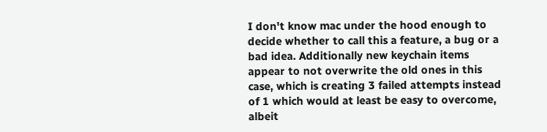I don't know mac under the hood enough to decide whether to call this a feature, a bug or a bad idea. Additionally new keychain items appear to not overwrite the old ones in this case, which is creating 3 failed attempts instead of 1 which would at least be easy to overcome, albeit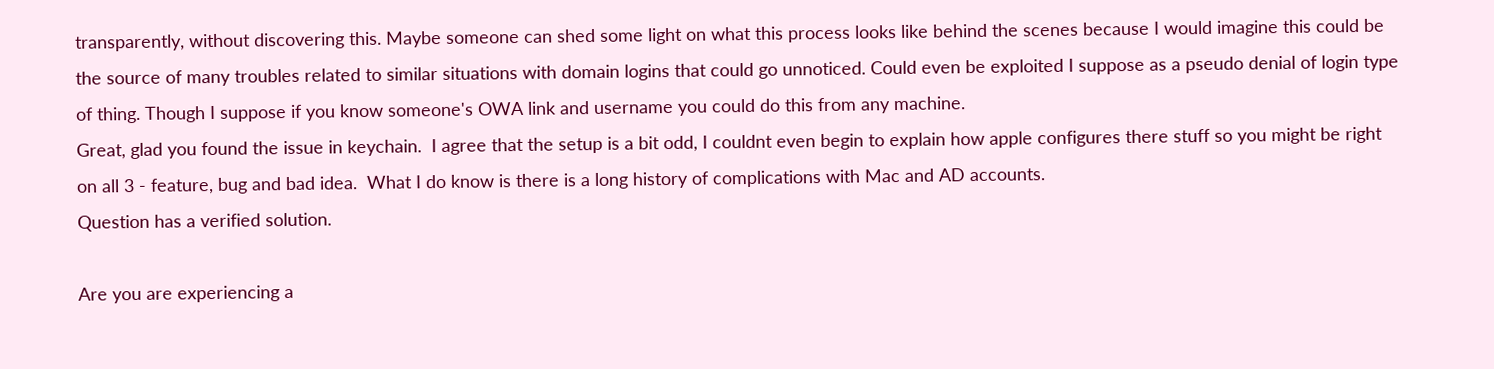transparently, without discovering this. Maybe someone can shed some light on what this process looks like behind the scenes because I would imagine this could be the source of many troubles related to similar situations with domain logins that could go unnoticed. Could even be exploited I suppose as a pseudo denial of login type of thing. Though I suppose if you know someone's OWA link and username you could do this from any machine.
Great, glad you found the issue in keychain.  I agree that the setup is a bit odd, I couldnt even begin to explain how apple configures there stuff so you might be right on all 3 - feature, bug and bad idea.  What I do know is there is a long history of complications with Mac and AD accounts.
Question has a verified solution.

Are you are experiencing a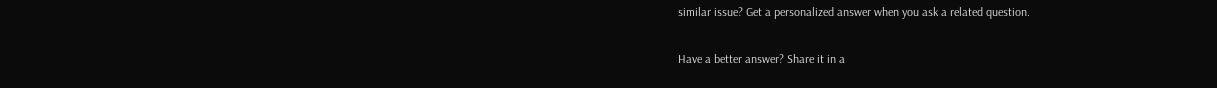similar issue? Get a personalized answer when you ask a related question.

Have a better answer? Share it in a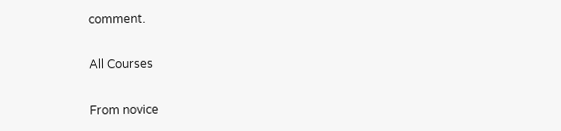comment.

All Courses

From novice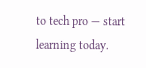to tech pro — start learning today.